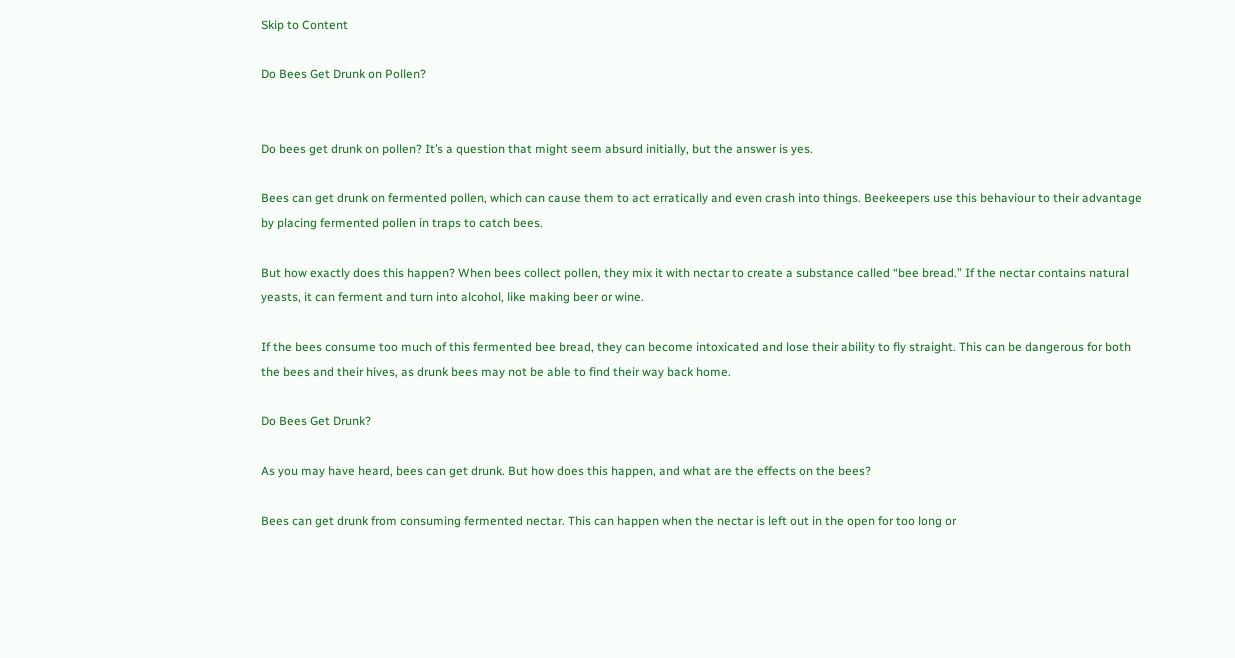Skip to Content

Do Bees Get Drunk on Pollen?


Do bees get drunk on pollen? It’s a question that might seem absurd initially, but the answer is yes.

Bees can get drunk on fermented pollen, which can cause them to act erratically and even crash into things. Beekeepers use this behaviour to their advantage by placing fermented pollen in traps to catch bees.

But how exactly does this happen? When bees collect pollen, they mix it with nectar to create a substance called “bee bread.” If the nectar contains natural yeasts, it can ferment and turn into alcohol, like making beer or wine.

If the bees consume too much of this fermented bee bread, they can become intoxicated and lose their ability to fly straight. This can be dangerous for both the bees and their hives, as drunk bees may not be able to find their way back home.

Do Bees Get Drunk?

As you may have heard, bees can get drunk. But how does this happen, and what are the effects on the bees?

Bees can get drunk from consuming fermented nectar. This can happen when the nectar is left out in the open for too long or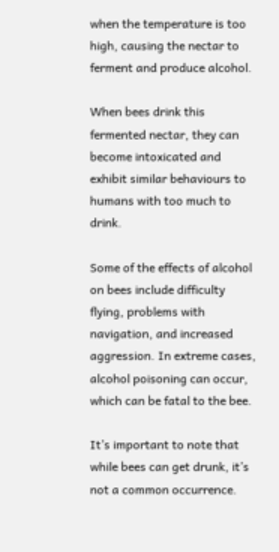when the temperature is too high, causing the nectar to ferment and produce alcohol.

When bees drink this fermented nectar, they can become intoxicated and exhibit similar behaviours to humans with too much to drink.

Some of the effects of alcohol on bees include difficulty flying, problems with navigation, and increased aggression. In extreme cases, alcohol poisoning can occur, which can be fatal to the bee.

It’s important to note that while bees can get drunk, it’s not a common occurrence.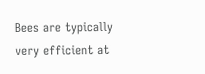Bees are typically very efficient at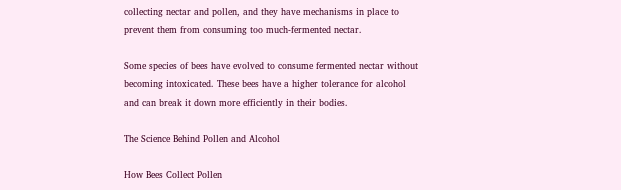collecting nectar and pollen, and they have mechanisms in place to prevent them from consuming too much-fermented nectar.

Some species of bees have evolved to consume fermented nectar without becoming intoxicated. These bees have a higher tolerance for alcohol and can break it down more efficiently in their bodies.

The Science Behind Pollen and Alcohol

How Bees Collect Pollen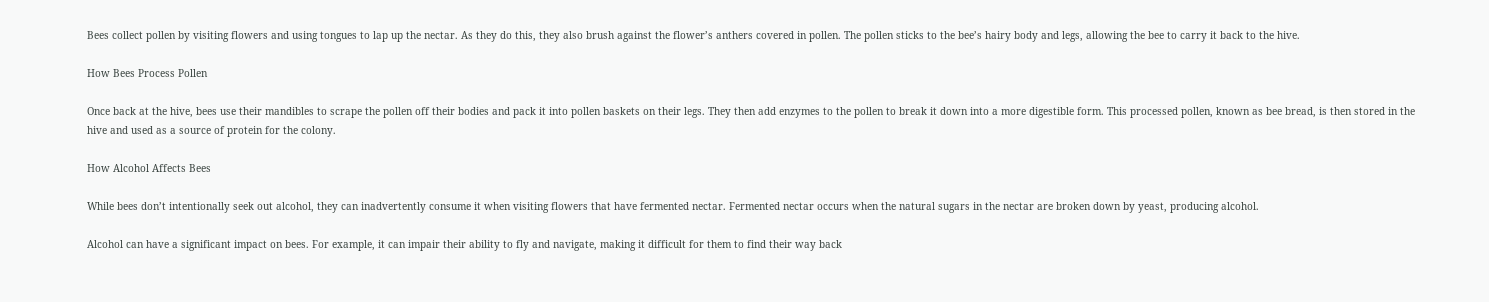Bees collect pollen by visiting flowers and using tongues to lap up the nectar. As they do this, they also brush against the flower’s anthers covered in pollen. The pollen sticks to the bee’s hairy body and legs, allowing the bee to carry it back to the hive.

How Bees Process Pollen

Once back at the hive, bees use their mandibles to scrape the pollen off their bodies and pack it into pollen baskets on their legs. They then add enzymes to the pollen to break it down into a more digestible form. This processed pollen, known as bee bread, is then stored in the hive and used as a source of protein for the colony.

How Alcohol Affects Bees

While bees don’t intentionally seek out alcohol, they can inadvertently consume it when visiting flowers that have fermented nectar. Fermented nectar occurs when the natural sugars in the nectar are broken down by yeast, producing alcohol.

Alcohol can have a significant impact on bees. For example, it can impair their ability to fly and navigate, making it difficult for them to find their way back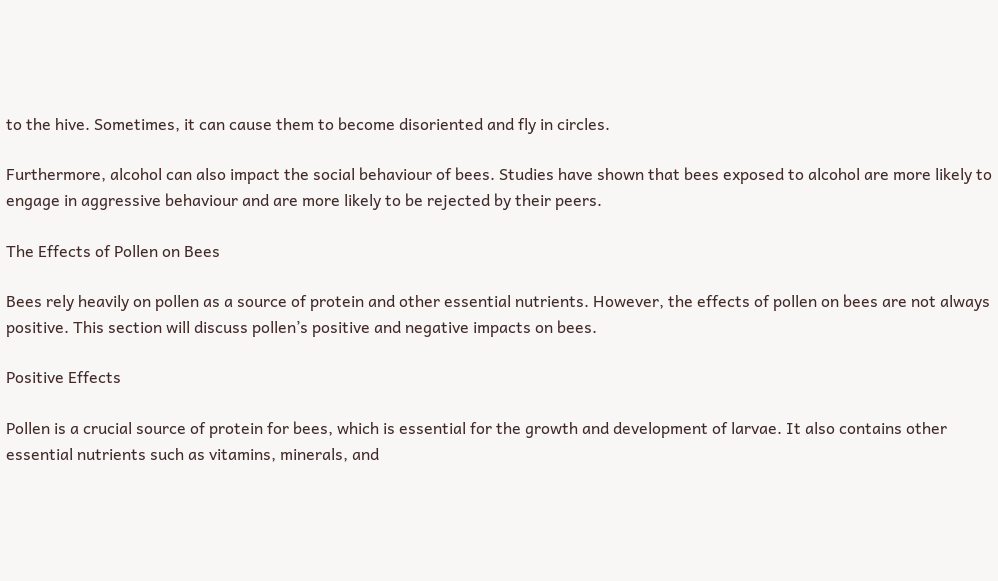to the hive. Sometimes, it can cause them to become disoriented and fly in circles.

Furthermore, alcohol can also impact the social behaviour of bees. Studies have shown that bees exposed to alcohol are more likely to engage in aggressive behaviour and are more likely to be rejected by their peers.

The Effects of Pollen on Bees

Bees rely heavily on pollen as a source of protein and other essential nutrients. However, the effects of pollen on bees are not always positive. This section will discuss pollen’s positive and negative impacts on bees.

Positive Effects

Pollen is a crucial source of protein for bees, which is essential for the growth and development of larvae. It also contains other essential nutrients such as vitamins, minerals, and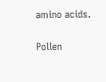amino acids.

Pollen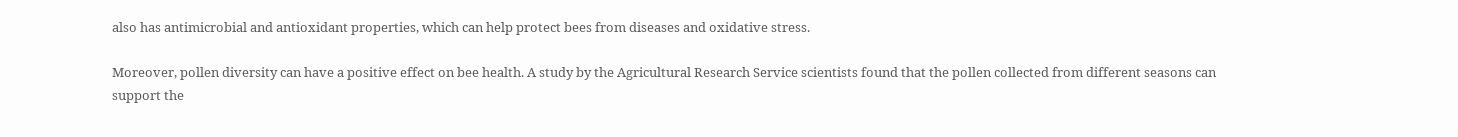also has antimicrobial and antioxidant properties, which can help protect bees from diseases and oxidative stress.

Moreover, pollen diversity can have a positive effect on bee health. A study by the Agricultural Research Service scientists found that the pollen collected from different seasons can support the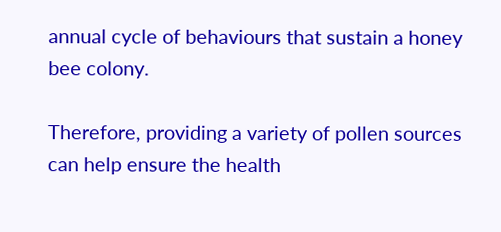annual cycle of behaviours that sustain a honey bee colony.

Therefore, providing a variety of pollen sources can help ensure the health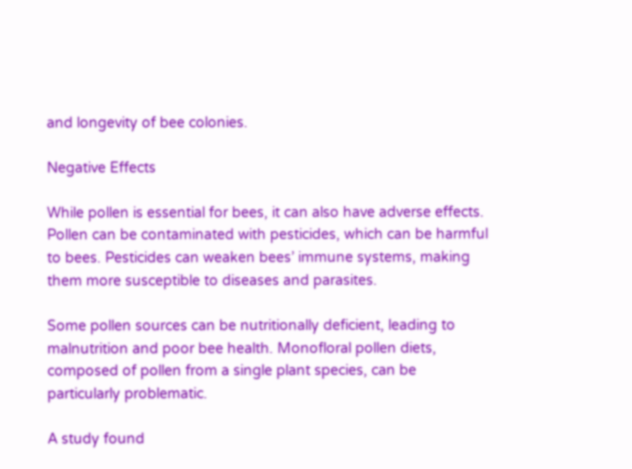and longevity of bee colonies.

Negative Effects

While pollen is essential for bees, it can also have adverse effects. Pollen can be contaminated with pesticides, which can be harmful to bees. Pesticides can weaken bees’ immune systems, making them more susceptible to diseases and parasites.

Some pollen sources can be nutritionally deficient, leading to malnutrition and poor bee health. Monofloral pollen diets, composed of pollen from a single plant species, can be particularly problematic.

A study found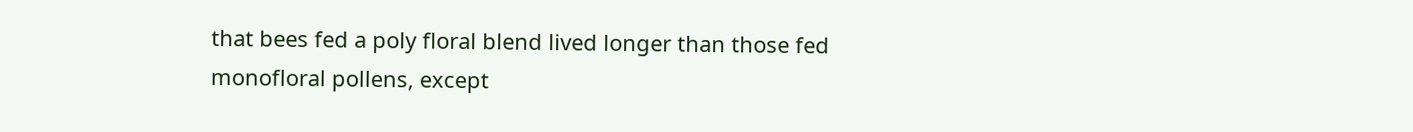that bees fed a poly floral blend lived longer than those fed monofloral pollens, except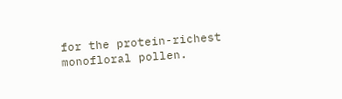for the protein-richest monofloral pollen.